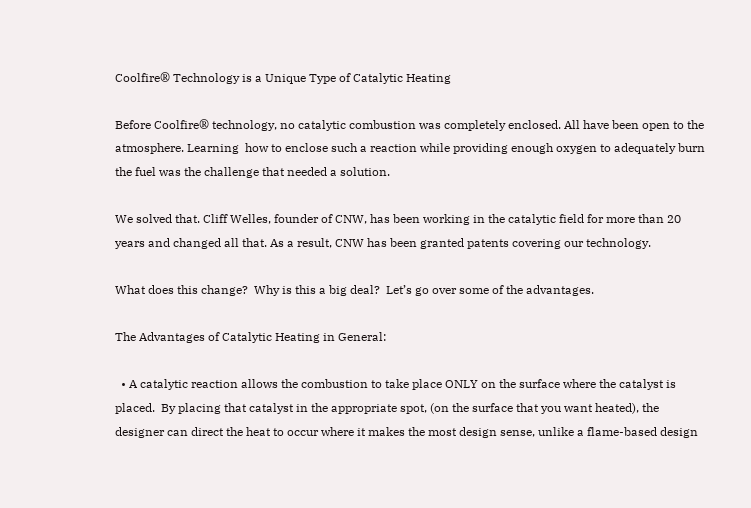Coolfire® Technology is a Unique Type of Catalytic Heating

Before Coolfire® technology, no catalytic combustion was completely enclosed. All have been open to the atmosphere. Learning  how to enclose such a reaction while providing enough oxygen to adequately burn the fuel was the challenge that needed a solution.

We solved that. Cliff Welles, founder of CNW, has been working in the catalytic field for more than 20 years and changed all that. As a result, CNW has been granted patents covering our technology.

What does this change?  Why is this a big deal?  Let’s go over some of the advantages.

The Advantages of Catalytic Heating in General:

  • A catalytic reaction allows the combustion to take place ONLY on the surface where the catalyst is placed.  By placing that catalyst in the appropriate spot, (on the surface that you want heated), the designer can direct the heat to occur where it makes the most design sense, unlike a flame-based design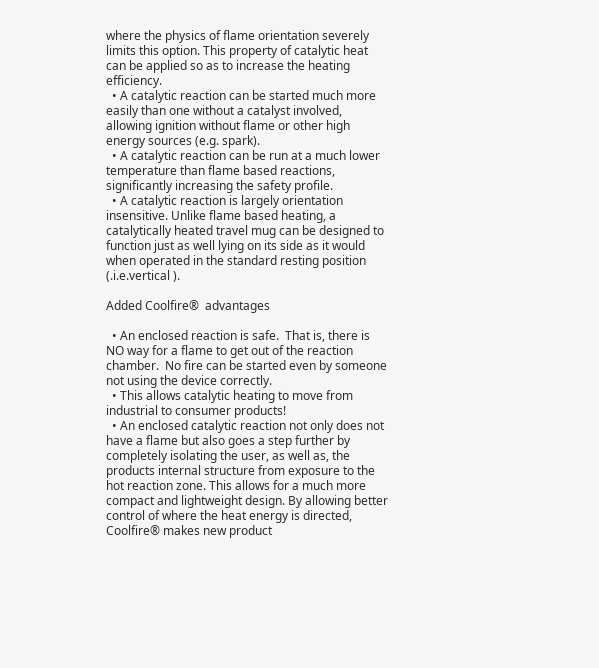where the physics of flame orientation severely limits this option. This property of catalytic heat can be applied so as to increase the heating efficiency.
  • A catalytic reaction can be started much more easily than one without a catalyst involved, allowing ignition without flame or other high energy sources (e.g. spark).
  • A catalytic reaction can be run at a much lower temperature than flame based reactions, significantly increasing the safety profile.
  • A catalytic reaction is largely orientation insensitive. Unlike flame based heating, a catalytically heated travel mug can be designed to function just as well lying on its side as it would when operated in the standard resting position (.i.e.vertical ).

Added Coolfire®  advantages

  • An enclosed reaction is safe.  That is, there is NO way for a flame to get out of the reaction chamber.  No fire can be started even by someone not using the device correctly.
  • This allows catalytic heating to move from industrial to consumer products!
  • An enclosed catalytic reaction not only does not have a flame but also goes a step further by completely isolating the user, as well as, the products internal structure from exposure to the hot reaction zone. This allows for a much more compact and lightweight design. By allowing better control of where the heat energy is directed, Coolfire® makes new product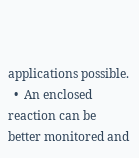applications possible.
  •  An enclosed reaction can be better monitored and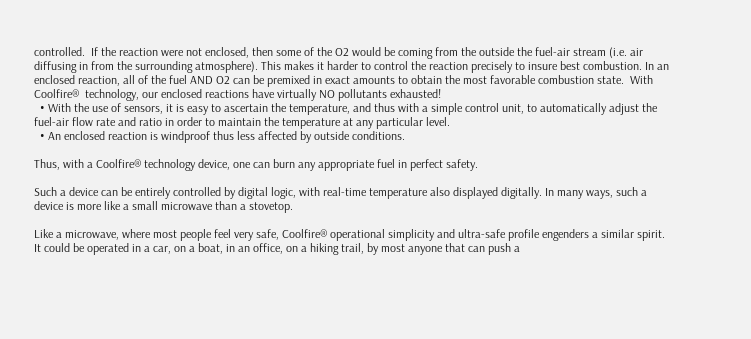controlled.  If the reaction were not enclosed, then some of the O2 would be coming from the outside the fuel-air stream (i.e. air diffusing in from the surrounding atmosphere). This makes it harder to control the reaction precisely to insure best combustion. In an enclosed reaction, all of the fuel AND O2 can be premixed in exact amounts to obtain the most favorable combustion state.  With Coolfire®  technology, our enclosed reactions have virtually NO pollutants exhausted!
  • With the use of sensors, it is easy to ascertain the temperature, and thus with a simple control unit, to automatically adjust the fuel-air flow rate and ratio in order to maintain the temperature at any particular level.
  • An enclosed reaction is windproof thus less affected by outside conditions.

Thus, with a Coolfire® technology device, one can burn any appropriate fuel in perfect safety.

Such a device can be entirely controlled by digital logic, with real-time temperature also displayed digitally. In many ways, such a device is more like a small microwave than a stovetop.

Like a microwave, where most people feel very safe, Coolfire® operational simplicity and ultra-safe profile engenders a similar spirit. It could be operated in a car, on a boat, in an office, on a hiking trail, by most anyone that can push a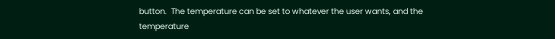button.  The temperature can be set to whatever the user wants, and the temperature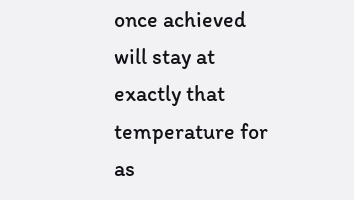once achieved will stay at exactly that temperature for as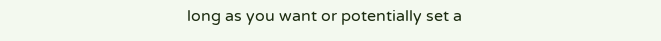long as you want or potentially set a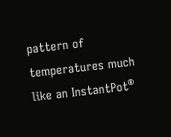pattern of temperatures much like an InstantPot®